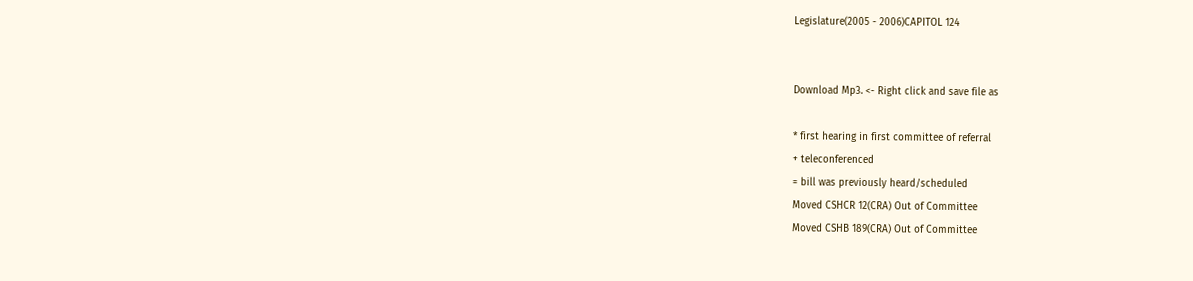Legislature(2005 - 2006)CAPITOL 124


Download Mp3. <- Right click and save file as

* first hearing in first committee of referral
+ teleconferenced
= bill was previously heard/scheduled
Moved CSHCR 12(CRA) Out of Committee
Moved CSHB 189(CRA) Out of Committee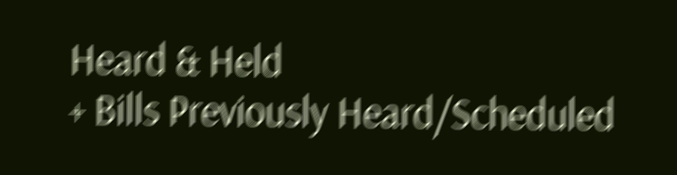Heard & Held
+ Bills Previously Heard/Scheduled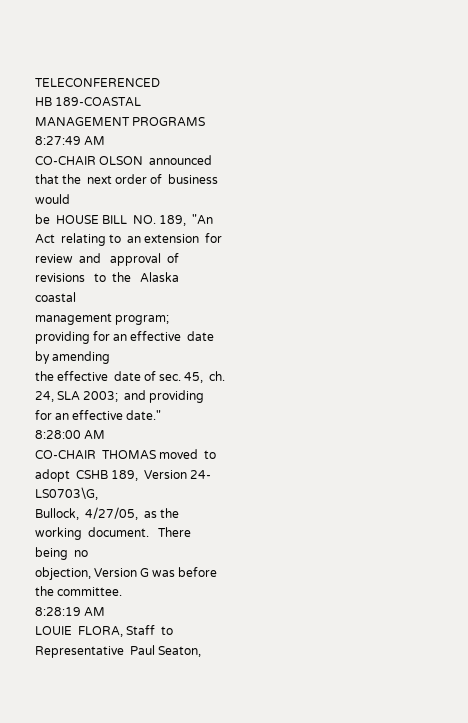TELECONFERENCED
HB 189-COASTAL MANAGEMENT PROGRAMS
8:27:49 AM
CO-CHAIR OLSON  announced that the  next order of  business would
be  HOUSE BILL  NO. 189,  "An Act  relating to  an extension  for
review  and   approval  of  revisions   to  the   Alaska  coastal
management program;  providing for an effective  date by amending
the effective  date of sec. 45,  ch. 24, SLA 2003;  and providing
for an effective date."
8:28:00 AM
CO-CHAIR  THOMAS moved  to adopt  CSHB 189,  Version 24-LS0703\G,
Bullock,  4/27/05,  as the  working  document.   There  being  no
objection, Version G was before the committee.
8:28:19 AM
LOUIE  FLORA, Staff  to Representative  Paul Seaton,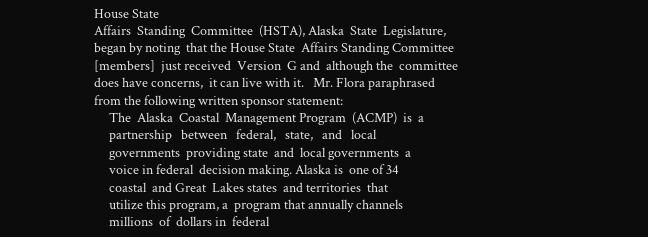House State
Affairs  Standing  Committee  (HSTA), Alaska  State  Legislature,
began by noting  that the House State  Affairs Standing Committee
[members]  just received  Version  G and  although the  committee
does have concerns,  it can live with it.   Mr. Flora paraphrased
from the following written sponsor statement:
     The  Alaska  Coastal  Management Program  (ACMP)  is  a
     partnership   between   federal,   state,   and   local
     governments  providing state  and  local governments  a
     voice in federal  decision making. Alaska is  one of 34
     coastal  and Great  Lakes states  and territories  that
     utilize this program, a  program that annually channels
     millions  of  dollars in  federal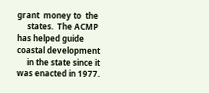grant  money to  the
     states.  The ACMP  has helped guide coastal development
     in the state since it was enacted in 1977.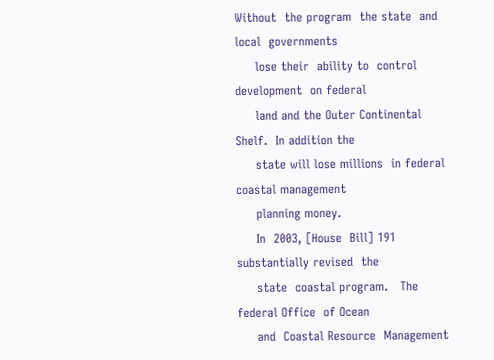Without  the program  the state  and local  governments
     lose their  ability to  control development  on federal
     land and the Outer Continental  Shelf.  In addition the
     state will lose millions  in federal coastal management
     planning money.
     In  2003, [House  Bill] 191  substantially revised  the
     state  coastal program.   The  federal Office  of Ocean
     and  Coastal Resource  Management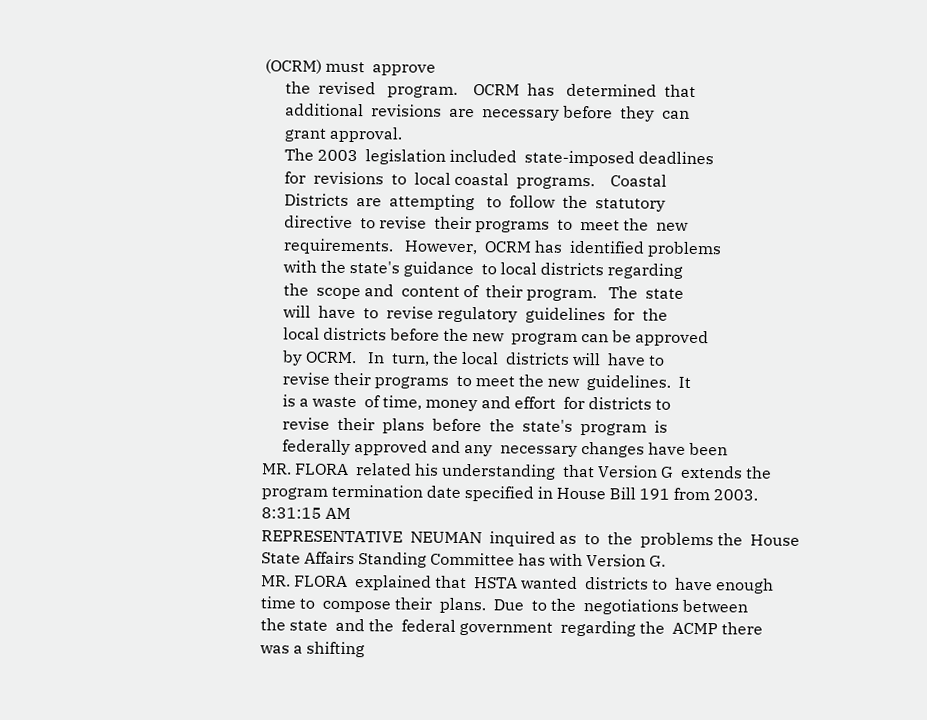(OCRM) must  approve
     the  revised   program.    OCRM  has   determined  that
     additional  revisions  are  necessary before  they  can
     grant approval.
     The 2003  legislation included  state-imposed deadlines
     for  revisions  to  local coastal  programs.    Coastal
     Districts  are  attempting   to  follow  the  statutory
     directive  to revise  their programs  to  meet the  new
     requirements.   However,  OCRM has  identified problems
     with the state's guidance  to local districts regarding
     the  scope and  content of  their program.   The  state
     will  have  to  revise regulatory  guidelines  for  the
     local districts before the new  program can be approved
     by OCRM.   In  turn, the local  districts will  have to
     revise their programs  to meet the new  guidelines.  It
     is a waste  of time, money and effort  for districts to
     revise  their  plans  before  the  state's  program  is
     federally approved and any  necessary changes have been
MR. FLORA  related his understanding  that Version G  extends the
program termination date specified in House Bill 191 from 2003.
8:31:15 AM
REPRESENTATIVE  NEUMAN  inquired as  to  the  problems the  House
State Affairs Standing Committee has with Version G.
MR. FLORA  explained that  HSTA wanted  districts to  have enough
time to  compose their  plans.  Due  to the  negotiations between
the state  and the  federal government  regarding the  ACMP there
was a shifting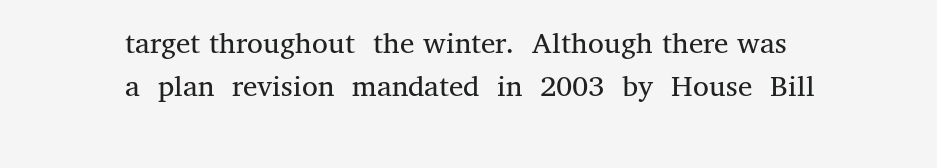target throughout  the winter.  Although there was
a  plan  revision  mandated  in  2003  by  House  Bill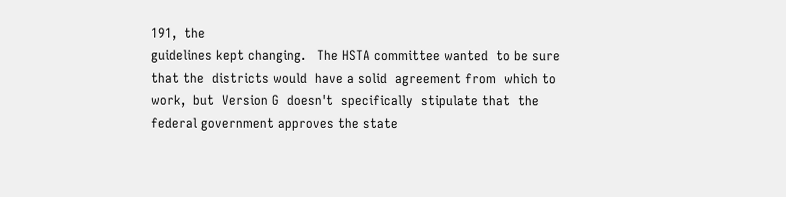191,  the
guidelines kept changing.   The HSTA committee wanted  to be sure
that the  districts would  have a solid  agreement from  which to
work,  but  Version G  doesn't  specifically  stipulate that  the
federal government approves the state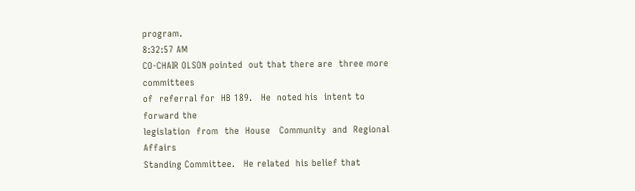program.
8:32:57 AM
CO-CHAIR OLSON pointed  out that there are  three more committees
of  referral for  HB 189.   He  noted his  intent to  forward the
legislation  from  the  House   Community  and  Regional  Affairs
Standing Committee.   He related  his belief that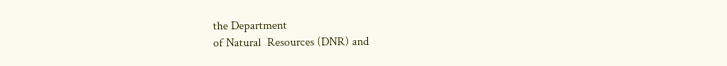the Department
of Natural  Resources (DNR) and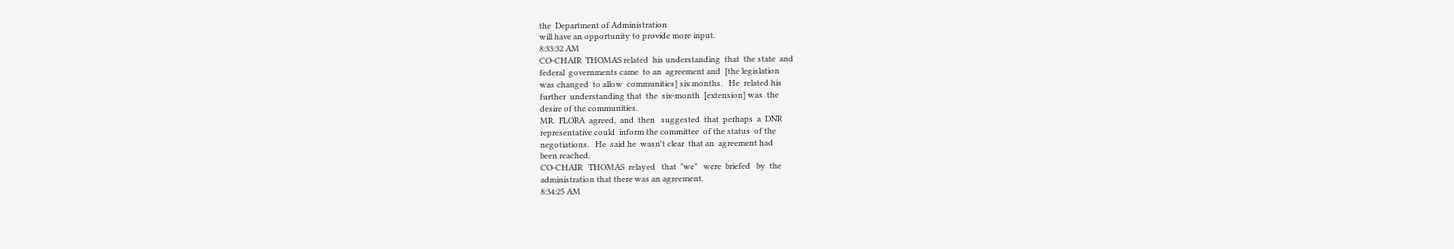the  Department of Administration
will have an opportunity to provide more input.
8:33:32 AM
CO-CHAIR  THOMAS related  his understanding  that  the state  and
federal  governments came  to an  agreement and  [the legislation
was changed  to allow  communities] six months.   He  related his
further  understanding that  the  six-month  [extension] was  the
desire of the communities.
MR.  FLORA  agreed,  and  then   suggested  that  perhaps  a  DNR
representative could  inform the committee  of the status  of the
negotiations.   He  said he  wasn't clear  that an  agreement had
been reached.
CO-CHAIR   THOMAS  relayed   that  "we"   were  briefed   by  the
administration that there was an agreement.
8:34:25 AM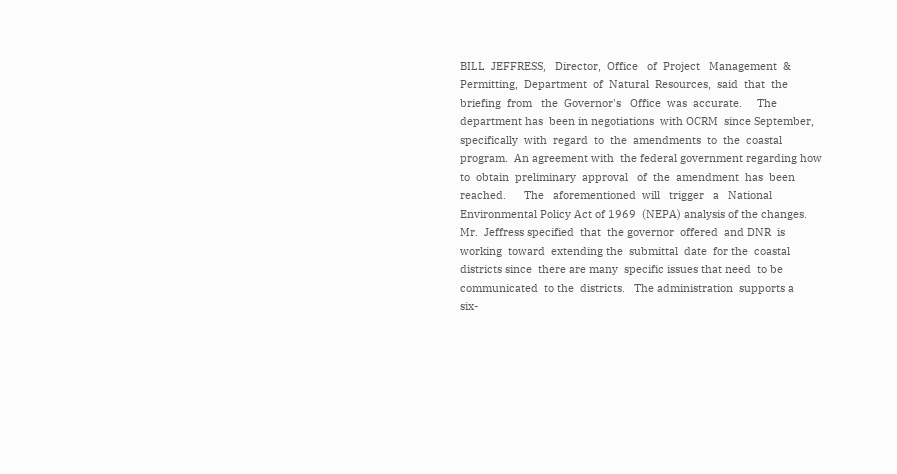BILL  JEFFRESS,   Director,  Office   of  Project   Management  &
Permitting,  Department  of  Natural  Resources,  said  that  the
briefing  from   the  Governor's   Office  was  accurate.     The
department has  been in negotiations  with OCRM  since September,
specifically  with  regard  to  the  amendments  to  the  coastal
program.  An agreement with  the federal government regarding how
to  obtain  preliminary  approval   of  the  amendment  has  been
reached.      The   aforementioned  will   trigger   a   National
Environmental Policy Act of 1969  (NEPA) analysis of the changes.
Mr.  Jeffress specified  that  the governor  offered  and DNR  is
working  toward  extending the  submittal  date  for the  coastal
districts since  there are many  specific issues that need  to be
communicated  to the  districts.   The administration  supports a
six-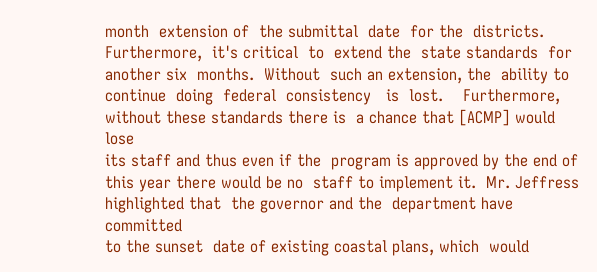month  extension of  the submittal  date  for the  districts.
Furthermore,  it's critical  to  extend the  state standards  for
another six  months.  Without  such an extension, the  ability to
continue  doing  federal  consistency   is  lost.    Furthermore,
without these standards there is  a chance that [ACMP] would lose
its staff and thus even if the  program is approved by the end of
this year there would be no  staff to implement it.  Mr. Jeffress
highlighted that  the governor and the  department have committed
to the sunset  date of existing coastal plans, which  would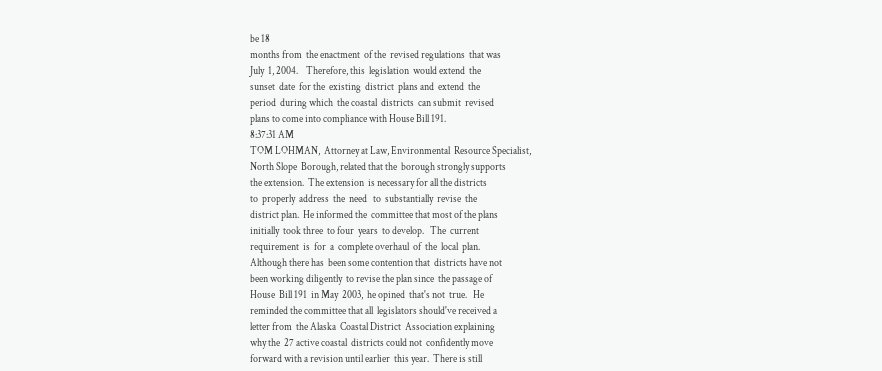be 18
months from  the enactment  of the  revised regulations  that was
July  1, 2004.    Therefore, this  legislation  would extend  the
sunset  date  for the  existing  district  plans and  extend  the
period  during which  the coastal  districts  can submit  revised
plans to come into compliance with House Bill 191.
8:37:31 AM
TOM LOHMAN,  Attorney at Law, Environmental  Resource Specialist,
North Slope  Borough, related that the  borough strongly supports
the extension.  The extension  is necessary for all the districts
to  properly  address  the  need   to  substantially  revise  the
district plan.  He informed the  committee that most of the plans
initially  took three  to four  years  to develop.   The  current
requirement  is  for  a  complete overhaul  of  the  local  plan.
Although there has  been some contention that  districts have not
been working diligently  to revise the plan since  the passage of
House  Bill 191  in May  2003,  he opined  that's not  true.   He
reminded the committee that all  legislators should've received a
letter from  the Alaska  Coastal District  Association explaining
why the  27 active coastal  districts could not  confidently move
forward with a revision until earlier  this year.  There is still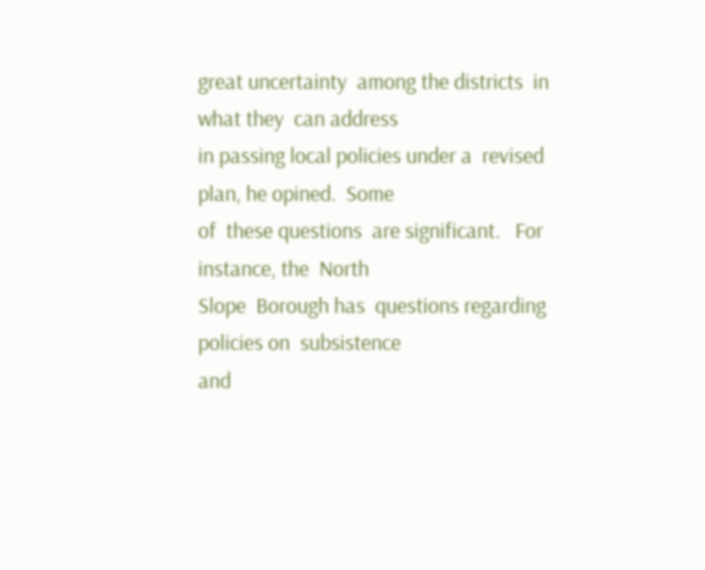great uncertainty  among the districts  in what they  can address
in passing local policies under a  revised plan, he opined.  Some
of  these questions  are significant.   For  instance, the  North
Slope  Borough has  questions regarding  policies on  subsistence
and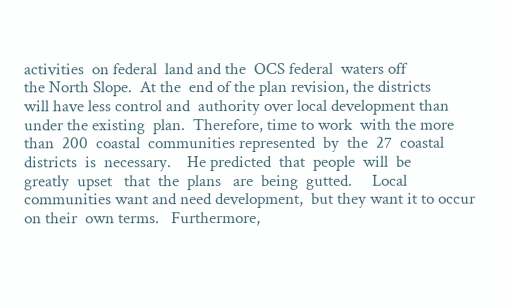activities  on federal  land and the  OCS federal  waters off
the North Slope.  At the  end of the plan revision, the districts
will have less control and  authority over local development than
under the existing  plan.  Therefore, time to work  with the more
than  200  coastal  communities represented  by  the  27  coastal
districts  is  necessary.    He predicted  that  people  will  be
greatly  upset   that  the  plans   are  being  gutted.     Local
communities want and need development,  but they want it to occur
on their  own terms.   Furthermore,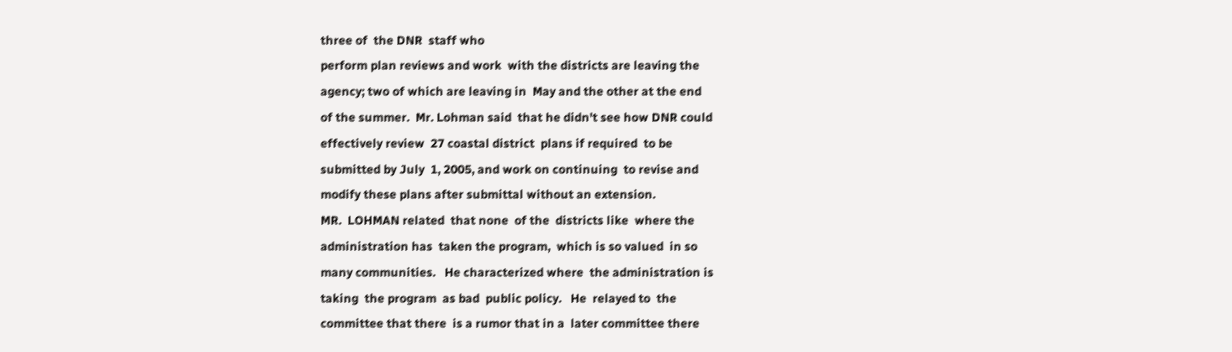three of  the DNR  staff who
perform plan reviews and work  with the districts are leaving the
agency; two of which are leaving in  May and the other at the end
of the summer.  Mr. Lohman said  that he didn't see how DNR could
effectively review  27 coastal district  plans if required  to be
submitted by July  1, 2005, and work on continuing  to revise and
modify these plans after submittal without an extension.
MR.  LOHMAN related  that none  of the  districts like  where the
administration has  taken the program,  which is so valued  in so
many communities.   He characterized where  the administration is
taking  the program  as bad  public policy.   He  relayed to  the
committee that there  is a rumor that in a  later committee there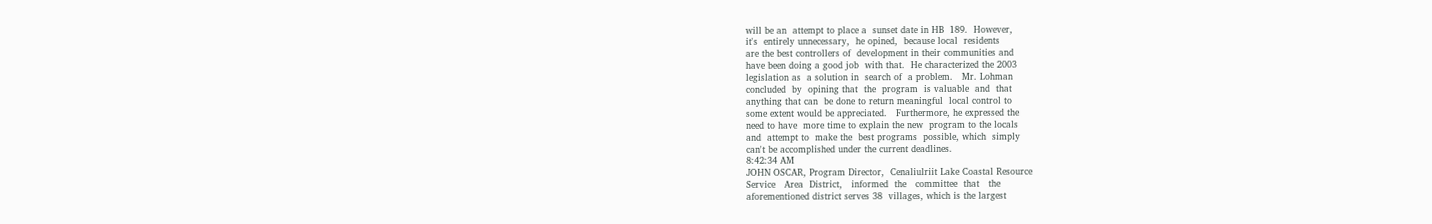will be an  attempt to place a  sunset date in HB  189.  However,
it's  entirely unnecessary,  he opined,  because local  residents
are the best controllers of  development in their communities and
have been doing a good job  with that.  He characterized the 2003
legislation as  a solution in  search of  a problem.   Mr. Lohman
concluded  by  opining that  the  program  is valuable  and  that
anything that can  be done to return meaningful  local control to
some extent would be appreciated.   Furthermore, he expressed the
need to have  more time to explain the new  program to the locals
and  attempt to  make the  best programs  possible, which  simply
can't be accomplished under the current deadlines.
8:42:34 AM
JOHN OSCAR, Program Director,  Cenaliulriit Lake Coastal Resource
Service   Area  District,   informed  the   committee  that   the
aforementioned district serves 38  villages, which is the largest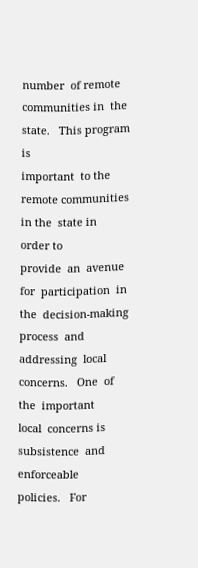number  of remote  communities in  the  state.   This program  is
important  to the  remote communities  in the  state in  order to
provide  an  avenue  for  participation  in  the  decision-making
process  and addressing  local concerns.   One  of the  important
local  concerns is  subsistence  and enforceable  policies.   For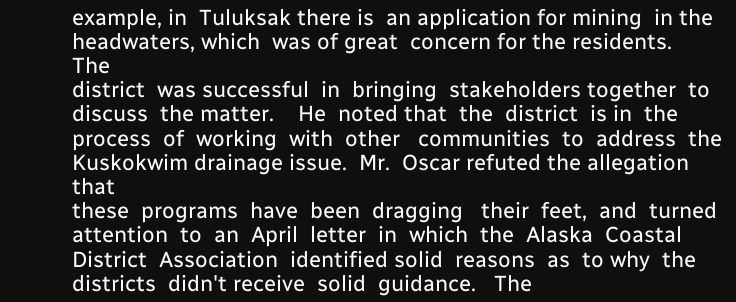example, in  Tuluksak there is  an application for mining  in the
headwaters, which  was of great  concern for the residents.   The
district  was successful  in  bringing  stakeholders together  to
discuss  the matter.    He  noted that  the  district  is in  the
process  of  working  with  other   communities  to  address  the
Kuskokwim drainage issue.  Mr.  Oscar refuted the allegation that
these  programs  have  been  dragging   their  feet,  and  turned
attention  to  an  April  letter  in  which  the  Alaska  Coastal
District  Association  identified solid  reasons  as  to why  the
districts  didn't receive  solid  guidance.   The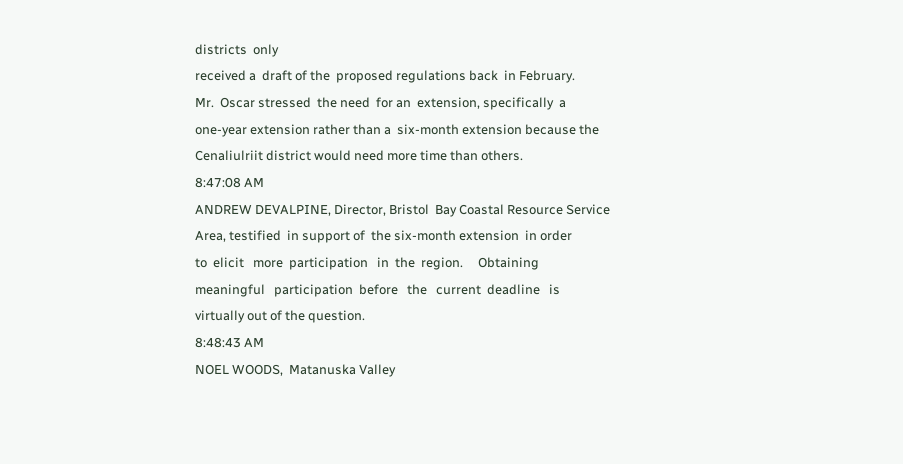districts  only
received a  draft of the  proposed regulations back  in February.
Mr.  Oscar stressed  the need  for an  extension, specifically  a
one-year extension rather than a  six-month extension because the
Cenaliulriit district would need more time than others.
8:47:08 AM
ANDREW DEVALPINE, Director, Bristol  Bay Coastal Resource Service
Area, testified  in support of  the six-month extension  in order
to  elicit   more  participation   in  the  region.     Obtaining
meaningful   participation  before   the   current  deadline   is
virtually out of the question.
8:48:43 AM
NOEL WOODS,  Matanuska Valley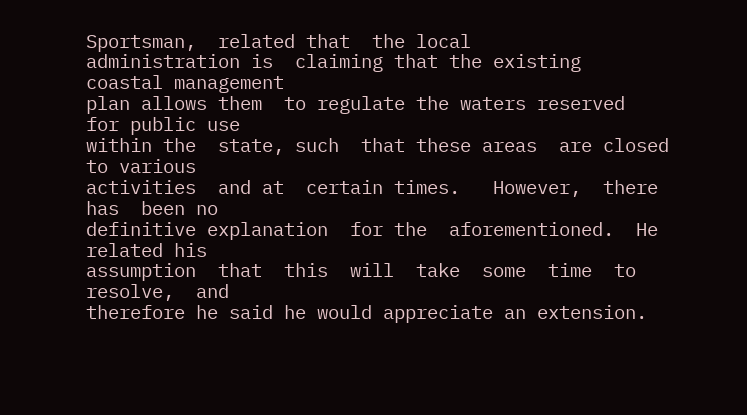Sportsman,  related that  the local
administration is  claiming that the existing  coastal management
plan allows them  to regulate the waters reserved  for public use
within the  state, such  that these areas  are closed  to various
activities  and at  certain times.   However,  there has  been no
definitive explanation  for the  aforementioned.  He  related his
assumption  that  this  will  take  some  time  to  resolve,  and
therefore he said he would appreciate an extension.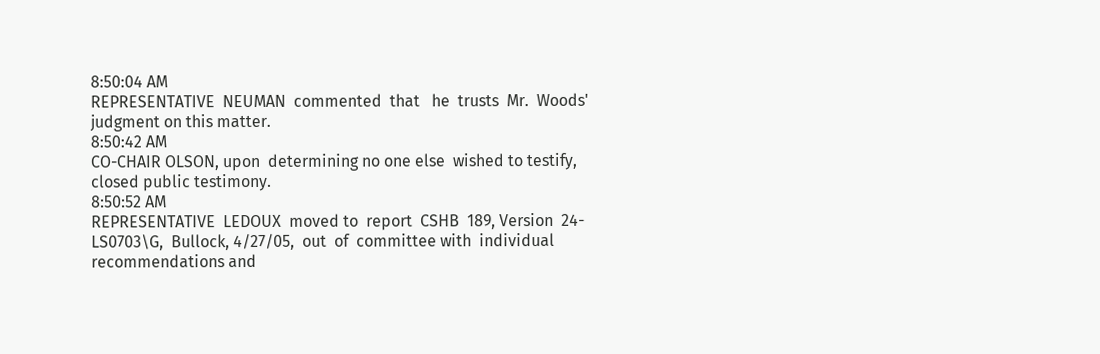8:50:04 AM
REPRESENTATIVE  NEUMAN  commented  that   he  trusts  Mr.  Woods'
judgment on this matter.
8:50:42 AM
CO-CHAIR OLSON, upon  determining no one else  wished to testify,
closed public testimony.
8:50:52 AM
REPRESENTATIVE  LEDOUX  moved to  report  CSHB  189, Version  24-
LS0703\G,  Bullock, 4/27/05,  out  of  committee with  individual
recommendations and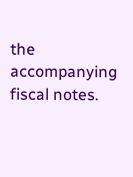the accompanying fiscal notes.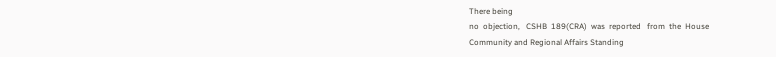There being
no  objection,   CSHB  189(CRA)  was  reported   from  the  House
Community and Regional Affairs Standing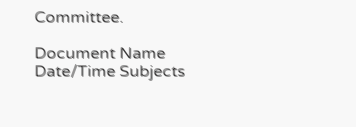Committee.

Document Name Date/Time Subjects